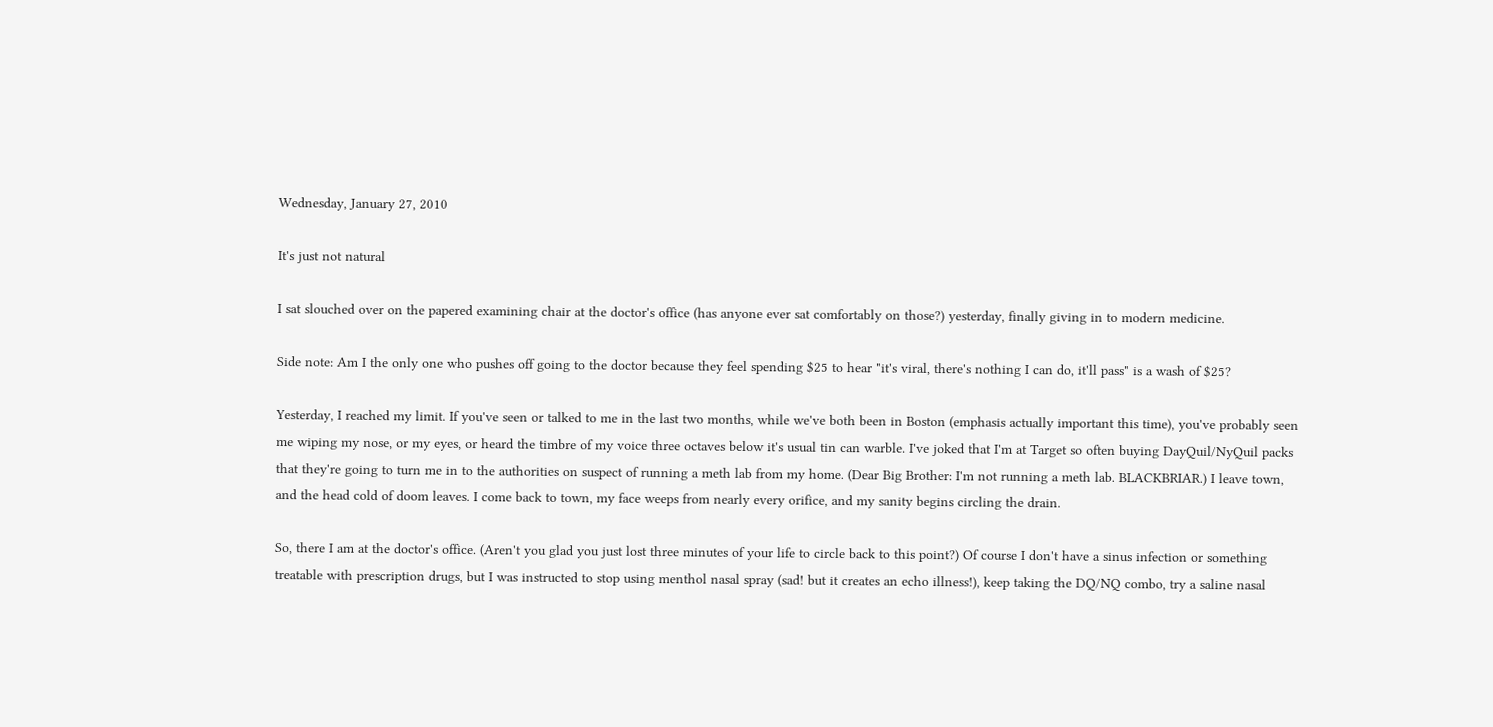Wednesday, January 27, 2010

It's just not natural

I sat slouched over on the papered examining chair at the doctor's office (has anyone ever sat comfortably on those?) yesterday, finally giving in to modern medicine.

Side note: Am I the only one who pushes off going to the doctor because they feel spending $25 to hear "it's viral, there's nothing I can do, it'll pass" is a wash of $25?

Yesterday, I reached my limit. If you've seen or talked to me in the last two months, while we've both been in Boston (emphasis actually important this time), you've probably seen me wiping my nose, or my eyes, or heard the timbre of my voice three octaves below it's usual tin can warble. I've joked that I'm at Target so often buying DayQuil/NyQuil packs that they're going to turn me in to the authorities on suspect of running a meth lab from my home. (Dear Big Brother: I'm not running a meth lab. BLACKBRIAR.) I leave town, and the head cold of doom leaves. I come back to town, my face weeps from nearly every orifice, and my sanity begins circling the drain.

So, there I am at the doctor's office. (Aren't you glad you just lost three minutes of your life to circle back to this point?) Of course I don't have a sinus infection or something treatable with prescription drugs, but I was instructed to stop using menthol nasal spray (sad! but it creates an echo illness!), keep taking the DQ/NQ combo, try a saline nasal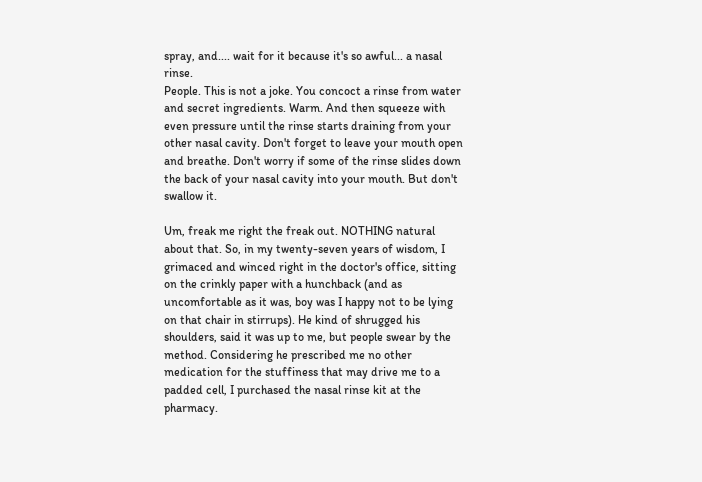spray, and.... wait for it because it's so awful... a nasal rinse.
People. This is not a joke. You concoct a rinse from water and secret ingredients. Warm. And then squeeze with even pressure until the rinse starts draining from your other nasal cavity. Don't forget to leave your mouth open and breathe. Don't worry if some of the rinse slides down the back of your nasal cavity into your mouth. But don't swallow it.

Um, freak me right the freak out. NOTHING natural about that. So, in my twenty-seven years of wisdom, I grimaced and winced right in the doctor's office, sitting on the crinkly paper with a hunchback (and as uncomfortable as it was, boy was I happy not to be lying on that chair in stirrups). He kind of shrugged his shoulders, said it was up to me, but people swear by the method. Considering he prescribed me no other medication for the stuffiness that may drive me to a padded cell, I purchased the nasal rinse kit at the pharmacy.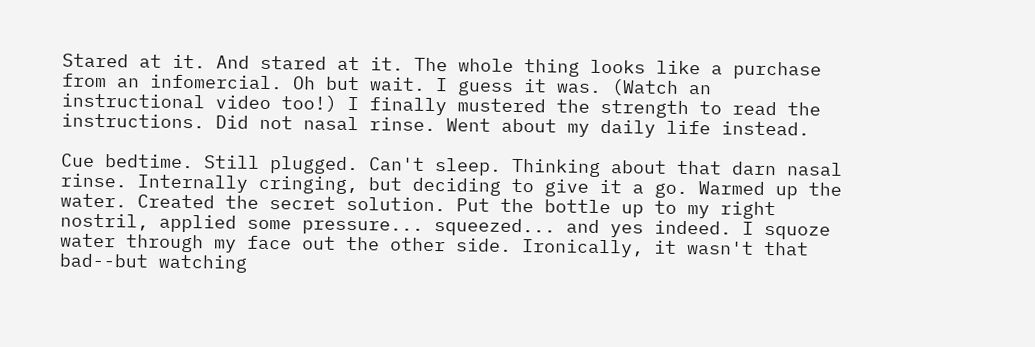Stared at it. And stared at it. The whole thing looks like a purchase from an infomercial. Oh but wait. I guess it was. (Watch an instructional video too!) I finally mustered the strength to read the instructions. Did not nasal rinse. Went about my daily life instead.

Cue bedtime. Still plugged. Can't sleep. Thinking about that darn nasal rinse. Internally cringing, but deciding to give it a go. Warmed up the water. Created the secret solution. Put the bottle up to my right nostril, applied some pressure... squeezed... and yes indeed. I squoze water through my face out the other side. Ironically, it wasn't that bad--but watching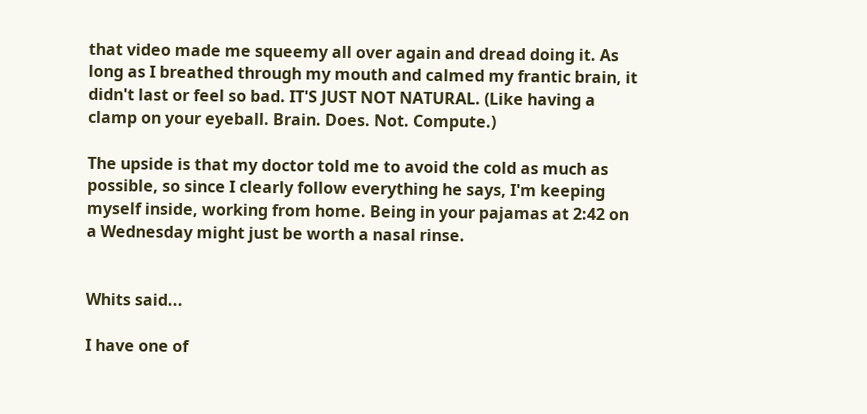that video made me squeemy all over again and dread doing it. As long as I breathed through my mouth and calmed my frantic brain, it didn't last or feel so bad. IT'S JUST NOT NATURAL. (Like having a clamp on your eyeball. Brain. Does. Not. Compute.)

The upside is that my doctor told me to avoid the cold as much as possible, so since I clearly follow everything he says, I'm keeping myself inside, working from home. Being in your pajamas at 2:42 on a Wednesday might just be worth a nasal rinse.


Whits said...

I have one of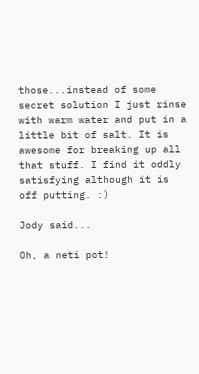those...instead of some secret solution I just rinse with warm water and put in a little bit of salt. It is awesome for breaking up all that stuff. I find it oddly satisfying although it is off putting. :)

Jody said...

Oh, a neti pot!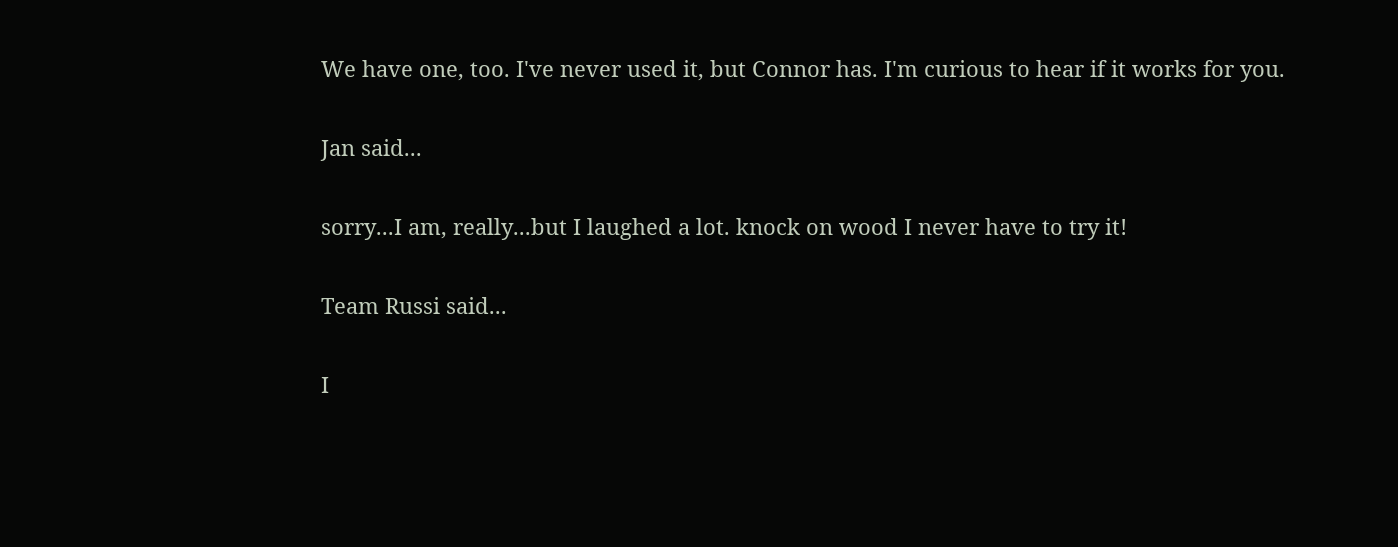We have one, too. I've never used it, but Connor has. I'm curious to hear if it works for you.

Jan said...

sorry...I am, really...but I laughed a lot. knock on wood I never have to try it!

Team Russi said...

I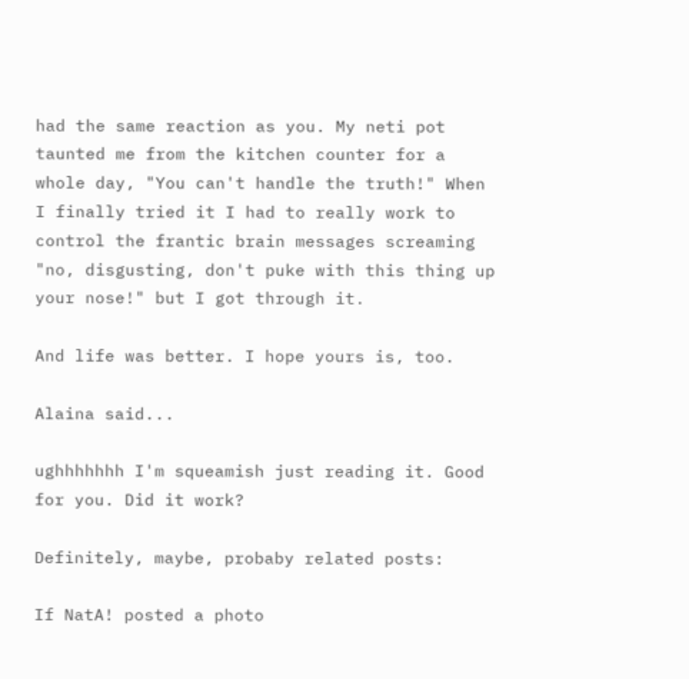had the same reaction as you. My neti pot taunted me from the kitchen counter for a whole day, "You can't handle the truth!" When I finally tried it I had to really work to control the frantic brain messages screaming "no, disgusting, don't puke with this thing up your nose!" but I got through it.

And life was better. I hope yours is, too.

Alaina said...

ughhhhhhh I'm squeamish just reading it. Good for you. Did it work?

Definitely, maybe, probaby related posts:

If NatA! posted a photo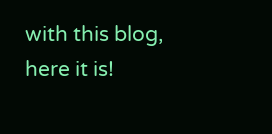with this blog, here it is!